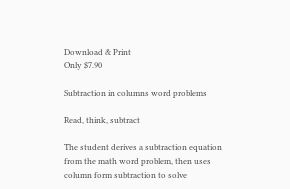Download & Print
Only $7.90

Subtraction in columns word problems

Read, think, subtract

The student derives a subtraction equation from the math word problem, then uses column form subtraction to solve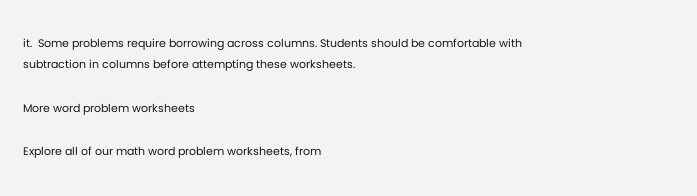it.  Some problems require borrowing across columns. Students should be comfortable with subtraction in columns before attempting these worksheets.

More word problem worksheets

Explore all of our math word problem worksheets, from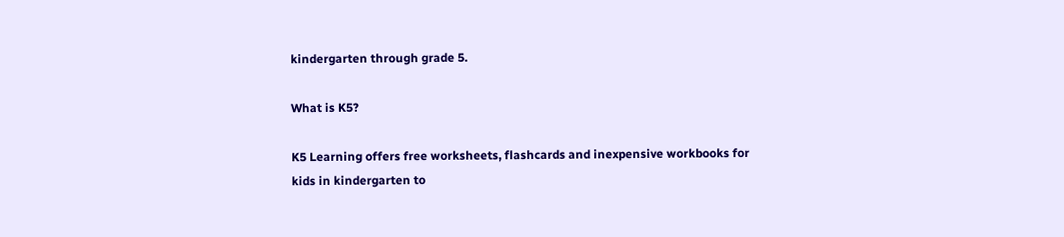kindergarten through grade 5.

What is K5?

K5 Learning offers free worksheets, flashcards and inexpensive workbooks for kids in kindergarten to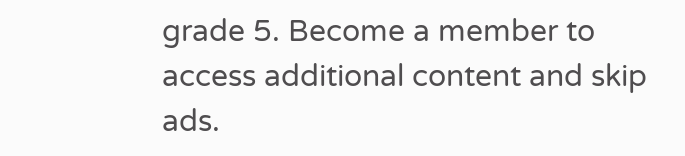grade 5. Become a member to access additional content and skip ads.